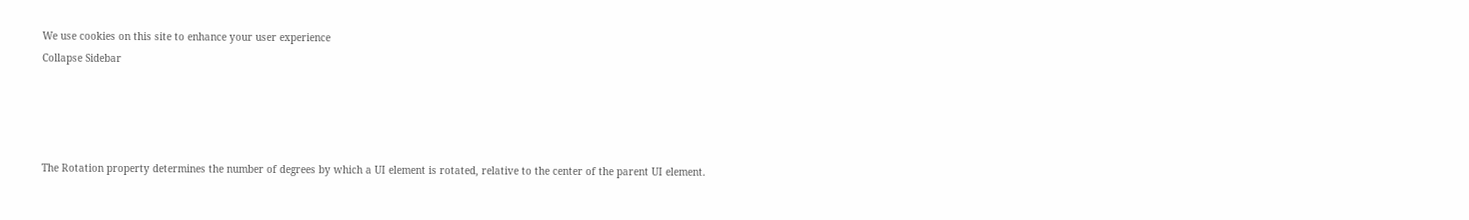We use cookies on this site to enhance your user experience
Collapse Sidebar




The Rotation property determines the number of degrees by which a UI element is rotated, relative to the center of the parent UI element.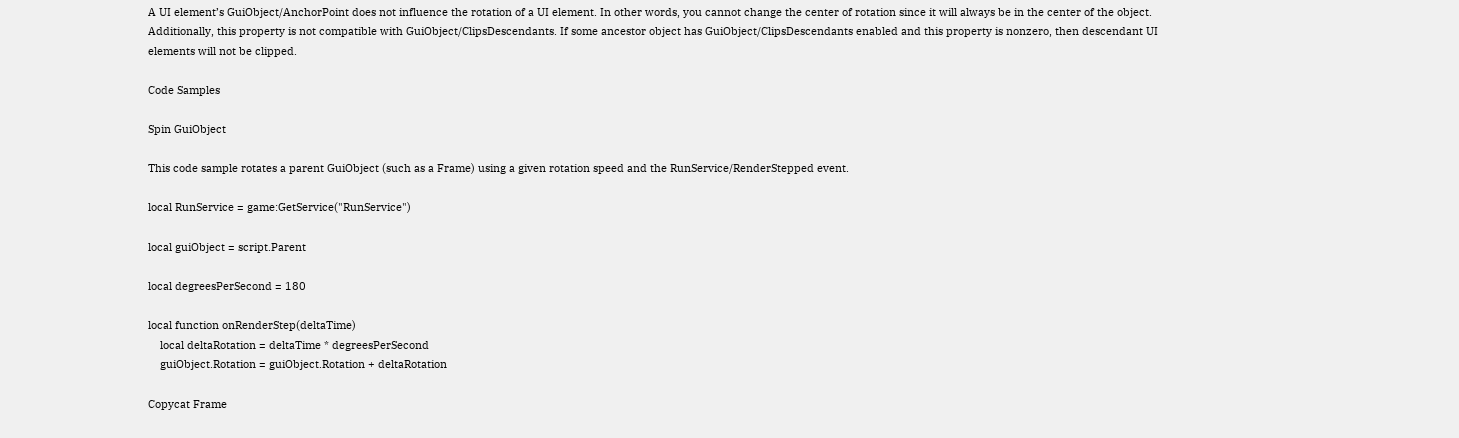A UI element’s GuiObject/AnchorPoint does not influence the rotation of a UI element. In other words, you cannot change the center of rotation since it will always be in the center of the object. Additionally, this property is not compatible with GuiObject/ClipsDescendants. If some ancestor object has GuiObject/ClipsDescendants enabled and this property is nonzero, then descendant UI elements will not be clipped.

Code Samples

Spin GuiObject

This code sample rotates a parent GuiObject (such as a Frame) using a given rotation speed and the RunService/RenderStepped event.

local RunService = game:GetService("RunService")

local guiObject = script.Parent

local degreesPerSecond = 180

local function onRenderStep(deltaTime)
    local deltaRotation = deltaTime * degreesPerSecond
    guiObject.Rotation = guiObject.Rotation + deltaRotation

Copycat Frame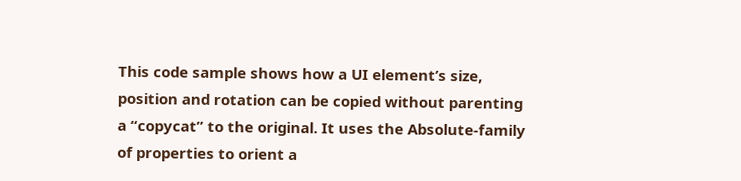This code sample shows how a UI element’s size, position and rotation can be copied without parenting a “copycat” to the original. It uses the Absolute-family of properties to orient a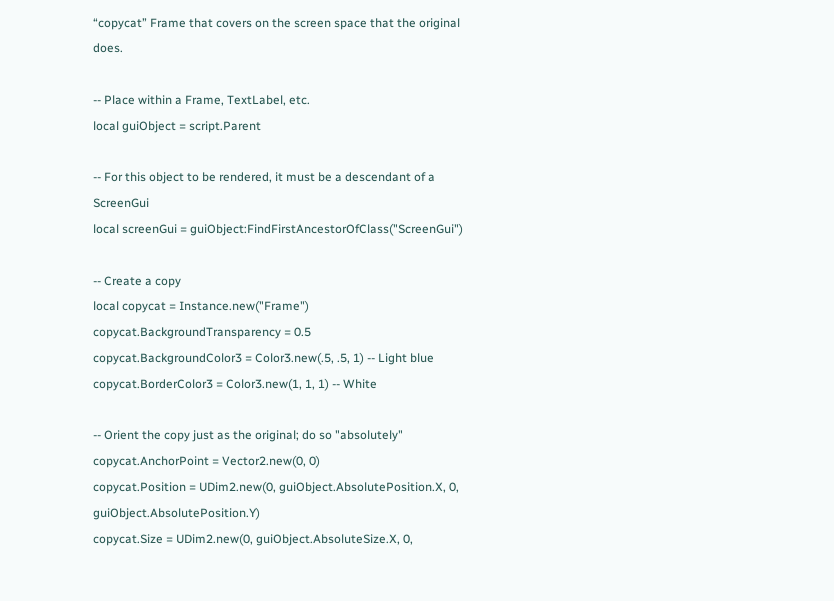“copycat” Frame that covers on the screen space that the original does.

-- Place within a Frame, TextLabel, etc.
local guiObject = script.Parent

-- For this object to be rendered, it must be a descendant of a ScreenGui
local screenGui = guiObject:FindFirstAncestorOfClass("ScreenGui")

-- Create a copy
local copycat = Instance.new("Frame")
copycat.BackgroundTransparency = 0.5
copycat.BackgroundColor3 = Color3.new(.5, .5, 1) -- Light blue
copycat.BorderColor3 = Color3.new(1, 1, 1) -- White

-- Orient the copy just as the original; do so "absolutely"
copycat.AnchorPoint = Vector2.new(0, 0)
copycat.Position = UDim2.new(0, guiObject.AbsolutePosition.X, 0, guiObject.AbsolutePosition.Y)
copycat.Size = UDim2.new(0, guiObject.AbsoluteSize.X, 0,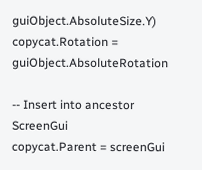guiObject.AbsoluteSize.Y)
copycat.Rotation = guiObject.AbsoluteRotation

-- Insert into ancestor ScreenGui
copycat.Parent = screenGui